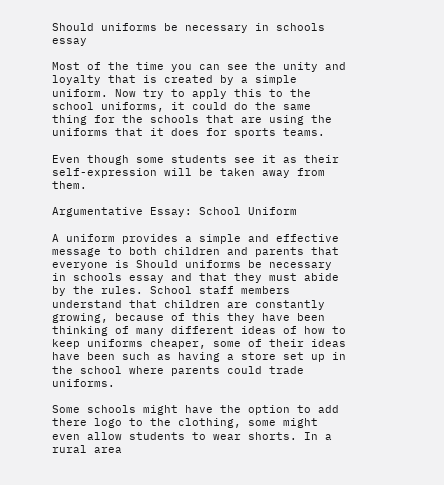Should uniforms be necessary in schools essay

Most of the time you can see the unity and loyalty that is created by a simple uniform. Now try to apply this to the school uniforms, it could do the same thing for the schools that are using the uniforms that it does for sports teams.

Even though some students see it as their self-expression will be taken away from them.

Argumentative Essay: School Uniform

A uniform provides a simple and effective message to both children and parents that everyone is Should uniforms be necessary in schools essay and that they must abide by the rules. School staff members understand that children are constantly growing, because of this they have been thinking of many different ideas of how to keep uniforms cheaper, some of their ideas have been such as having a store set up in the school where parents could trade uniforms.

Some schools might have the option to add there logo to the clothing, some might even allow students to wear shorts. In a rural area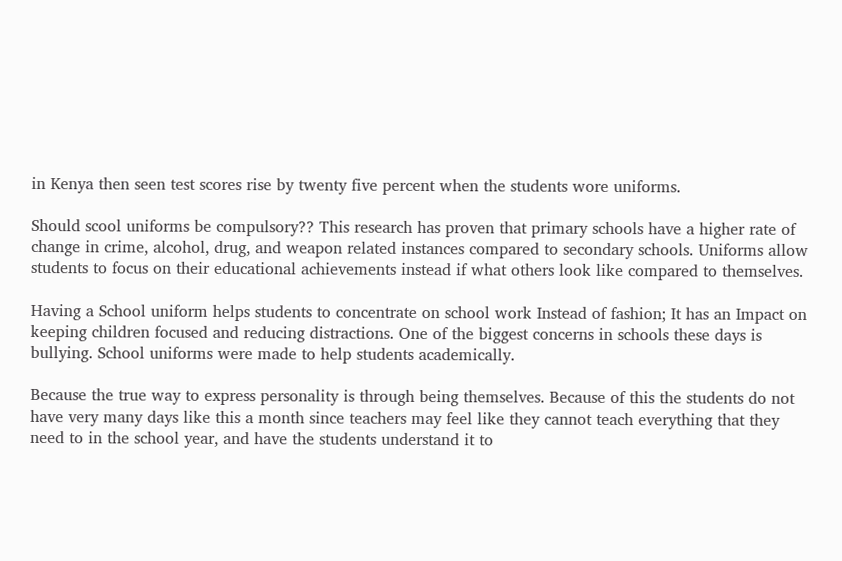in Kenya then seen test scores rise by twenty five percent when the students wore uniforms.

Should scool uniforms be compulsory?? This research has proven that primary schools have a higher rate of change in crime, alcohol, drug, and weapon related instances compared to secondary schools. Uniforms allow students to focus on their educational achievements instead if what others look like compared to themselves.

Having a School uniform helps students to concentrate on school work Instead of fashion; It has an Impact on keeping children focused and reducing distractions. One of the biggest concerns in schools these days is bullying. School uniforms were made to help students academically.

Because the true way to express personality is through being themselves. Because of this the students do not have very many days like this a month since teachers may feel like they cannot teach everything that they need to in the school year, and have the students understand it to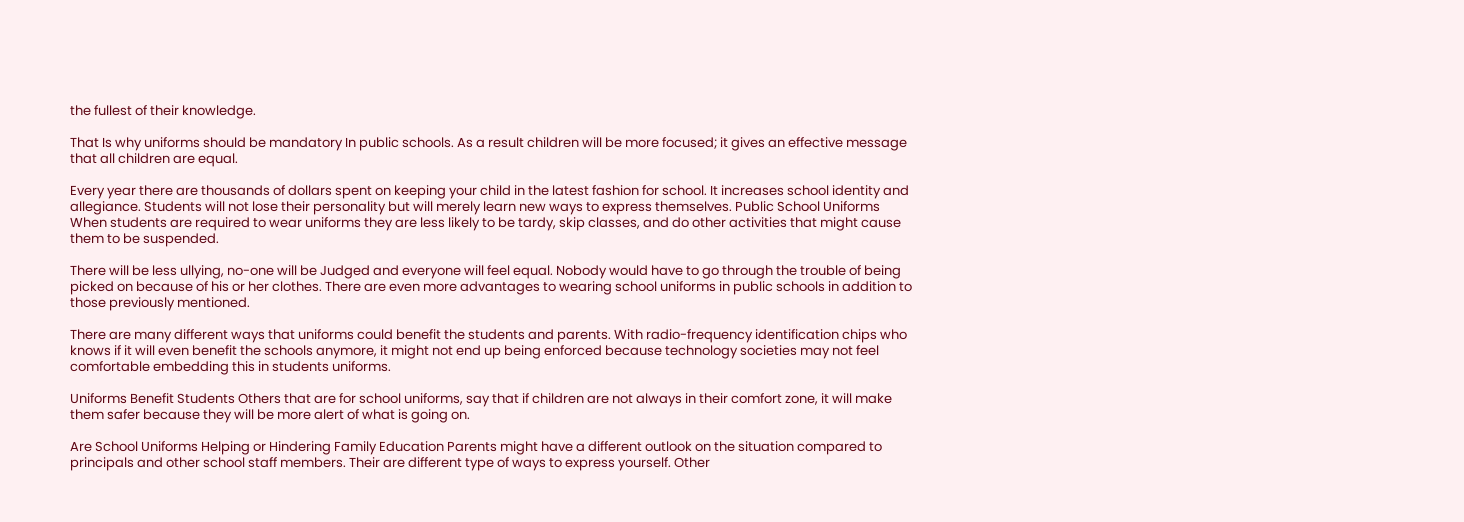the fullest of their knowledge.

That Is why uniforms should be mandatory In public schools. As a result children will be more focused; it gives an effective message that all children are equal.

Every year there are thousands of dollars spent on keeping your child in the latest fashion for school. It increases school identity and allegiance. Students will not lose their personality but will merely learn new ways to express themselves. Public School Uniforms When students are required to wear uniforms they are less likely to be tardy, skip classes, and do other activities that might cause them to be suspended.

There will be less ullying, no-one will be Judged and everyone will feel equal. Nobody would have to go through the trouble of being picked on because of his or her clothes. There are even more advantages to wearing school uniforms in public schools in addition to those previously mentioned.

There are many different ways that uniforms could benefit the students and parents. With radio-frequency identification chips who knows if it will even benefit the schools anymore, it might not end up being enforced because technology societies may not feel comfortable embedding this in students uniforms.

Uniforms Benefit Students Others that are for school uniforms, say that if children are not always in their comfort zone, it will make them safer because they will be more alert of what is going on.

Are School Uniforms Helping or Hindering Family Education Parents might have a different outlook on the situation compared to principals and other school staff members. Their are different type of ways to express yourself. Other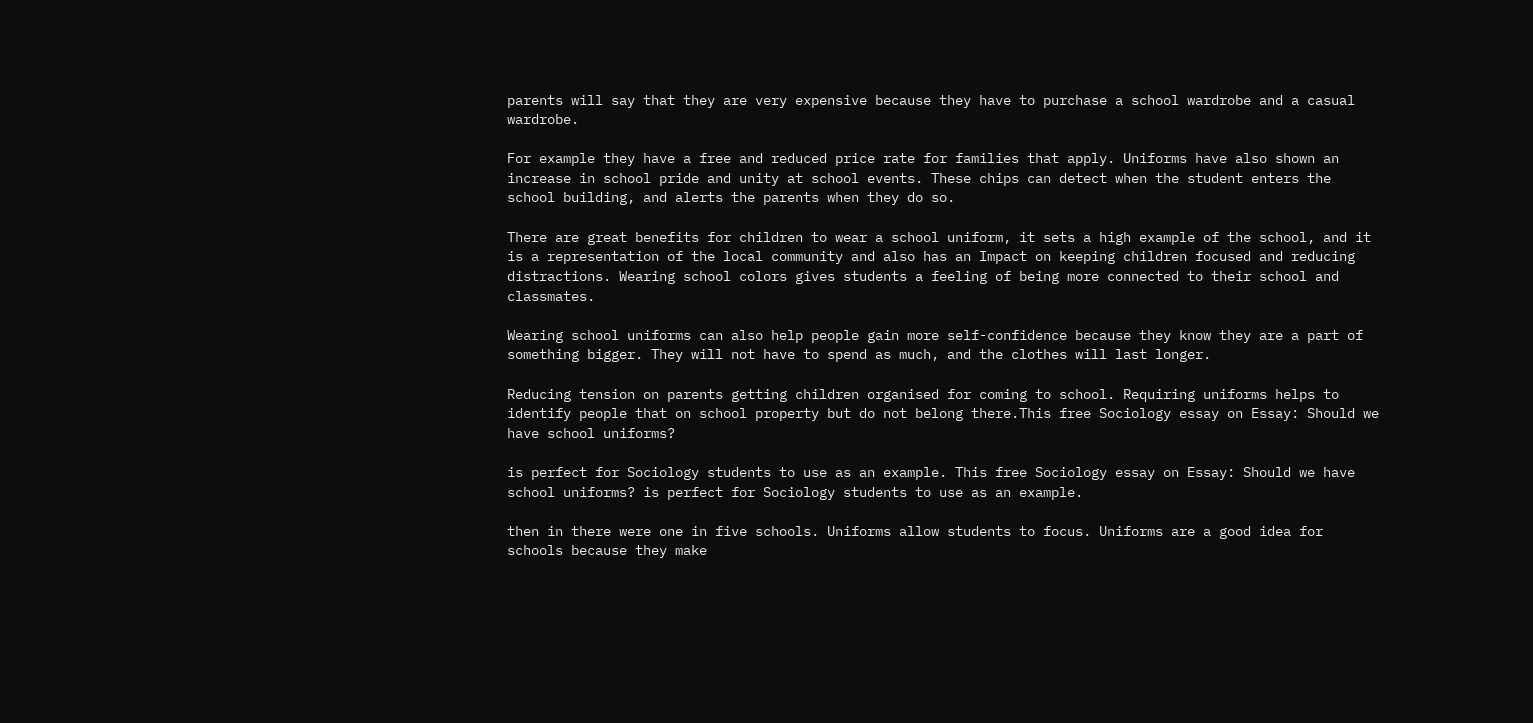parents will say that they are very expensive because they have to purchase a school wardrobe and a casual wardrobe.

For example they have a free and reduced price rate for families that apply. Uniforms have also shown an increase in school pride and unity at school events. These chips can detect when the student enters the school building, and alerts the parents when they do so.

There are great benefits for children to wear a school uniform, it sets a high example of the school, and it is a representation of the local community and also has an Impact on keeping children focused and reducing distractions. Wearing school colors gives students a feeling of being more connected to their school and classmates.

Wearing school uniforms can also help people gain more self-confidence because they know they are a part of something bigger. They will not have to spend as much, and the clothes will last longer.

Reducing tension on parents getting children organised for coming to school. Requiring uniforms helps to identify people that on school property but do not belong there.This free Sociology essay on Essay: Should we have school uniforms?

is perfect for Sociology students to use as an example. This free Sociology essay on Essay: Should we have school uniforms? is perfect for Sociology students to use as an example.

then in there were one in five schools. Uniforms allow students to focus. Uniforms are a good idea for schools because they make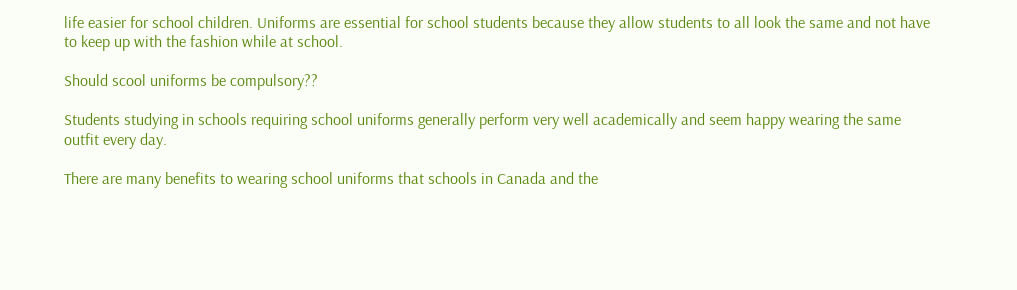life easier for school children. Uniforms are essential for school students because they allow students to all look the same and not have to keep up with the fashion while at school.

Should scool uniforms be compulsory??

Students studying in schools requiring school uniforms generally perform very well academically and seem happy wearing the same outfit every day.

There are many benefits to wearing school uniforms that schools in Canada and the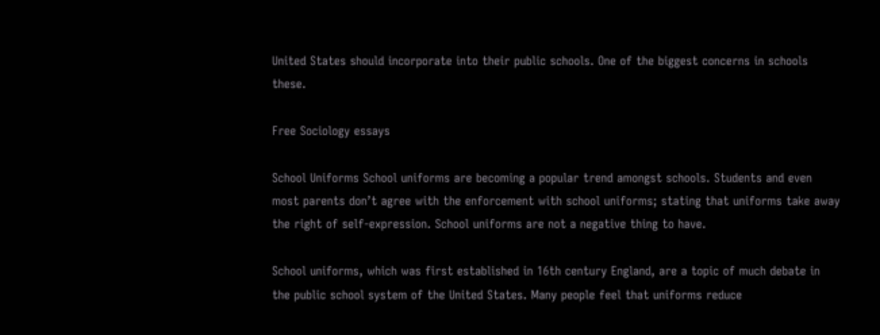United States should incorporate into their public schools. One of the biggest concerns in schools these.

Free Sociology essays

School Uniforms School uniforms are becoming a popular trend amongst schools. Students and even most parents don’t agree with the enforcement with school uniforms; stating that uniforms take away the right of self-expression. School uniforms are not a negative thing to have.

School uniforms, which was first established in 16th century England, are a topic of much debate in the public school system of the United States. Many people feel that uniforms reduce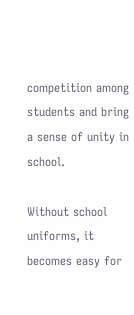competition among students and bring a sense of unity in school.

Without school uniforms, it becomes easy for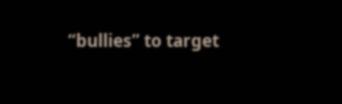“bullies” to target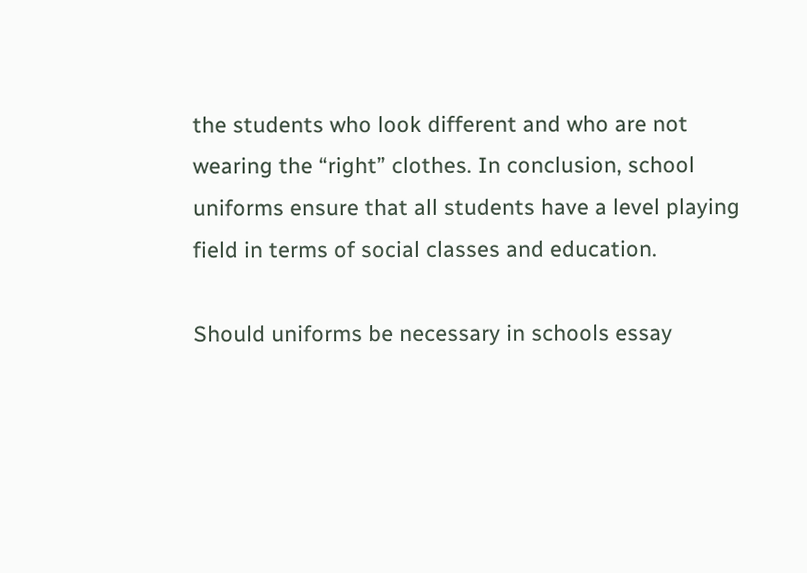the students who look different and who are not wearing the “right” clothes. In conclusion, school uniforms ensure that all students have a level playing field in terms of social classes and education.

Should uniforms be necessary in schools essay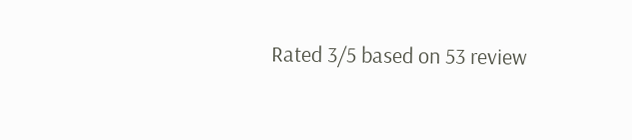Rated 3/5 based on 53 review